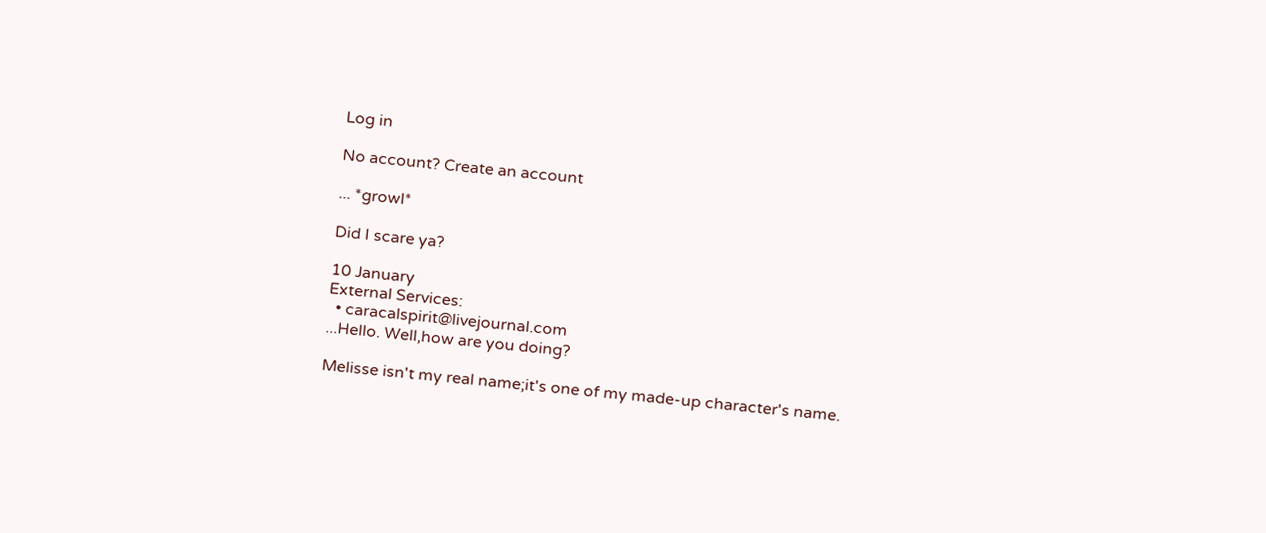Log in

No account? Create an account

... *growl*

Did I scare ya?

10 January
External Services:
  • caracalspirit@livejournal.com
...Hello. Well,how are you doing?

Melisse isn't my real name;it's one of my made-up character's name.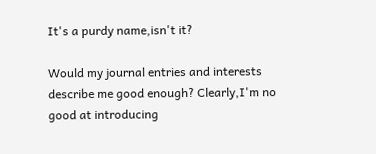It's a purdy name,isn't it?

Would my journal entries and interests describe me good enough? Clearly,I'm no good at introducing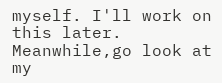myself. I'll work on this later. Meanwhile,go look at my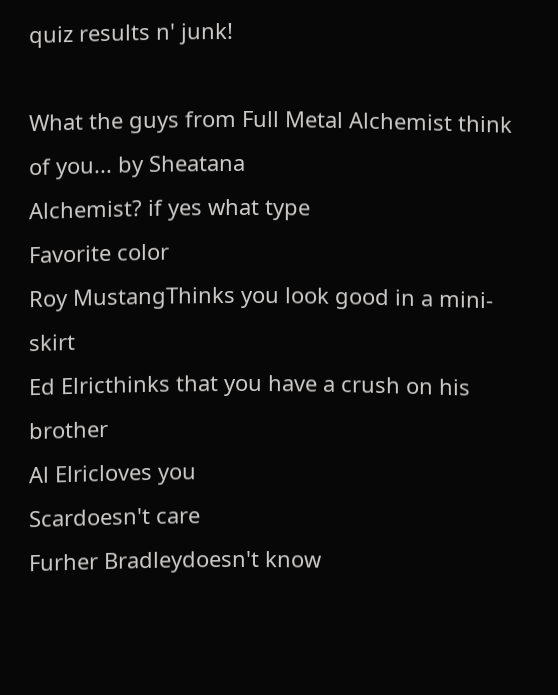quiz results n' junk!

What the guys from Full Metal Alchemist think of you... by Sheatana
Alchemist? if yes what type
Favorite color
Roy MustangThinks you look good in a mini-skirt
Ed Elricthinks that you have a crush on his brother
Al Elricloves you
Scardoesn't care
Furher Bradleydoesn't know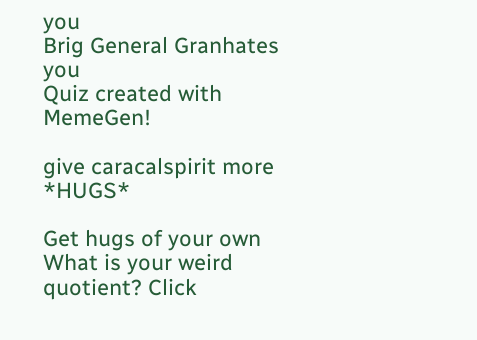you
Brig General Granhates you
Quiz created with MemeGen!

give caracalspirit more *HUGS*

Get hugs of your own
What is your weird quotient? Click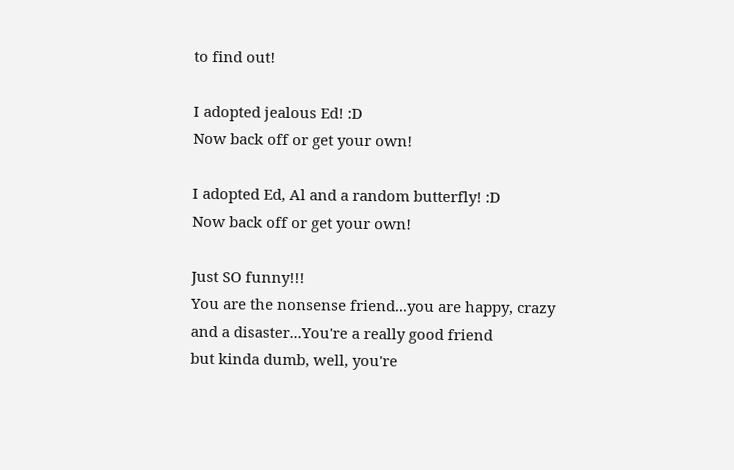to find out!

I adopted jealous Ed! :D
Now back off or get your own!

I adopted Ed, Al and a random butterfly! :D
Now back off or get your own!

Just SO funny!!!
You are the nonsense friend...you are happy, crazy
and a disaster...You're a really good friend
but kinda dumb, well, you're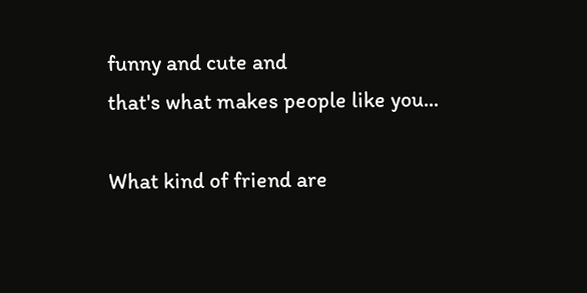funny and cute and
that's what makes people like you...

What kind of friend are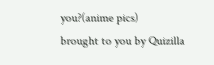you?(anime pics)
brought to you by Quizilla